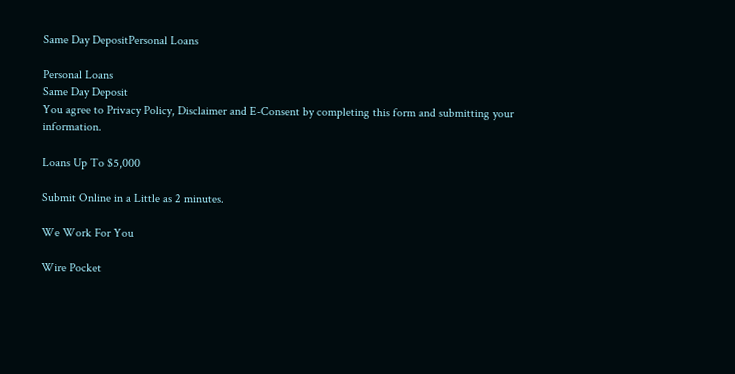Same Day DepositPersonal Loans

Personal Loans
Same Day Deposit
You agree to Privacy Policy, Disclaimer and E-Consent by completing this form and submitting your information.

Loans Up To $5,000

Submit Online in a Little as 2 minutes.

We Work For You

Wire Pocket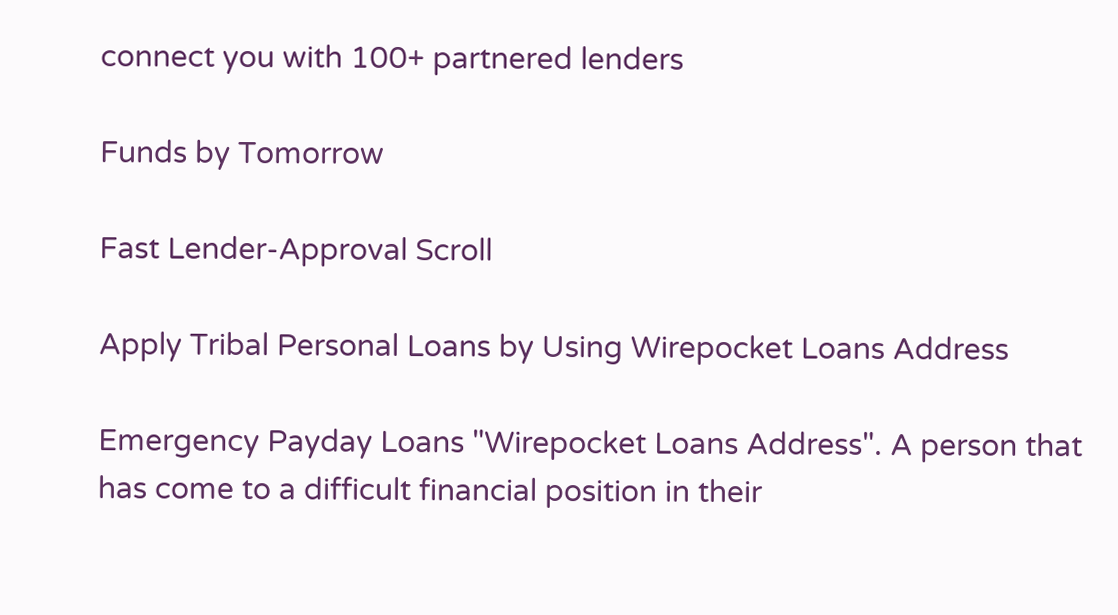connect you with 100+ partnered lenders

Funds by Tomorrow

Fast Lender-Approval Scroll

Apply Tribal Personal Loans by Using Wirepocket Loans Address

Emergency Payday Loans "Wirepocket Loans Address". A person that has come to a difficult financial position in their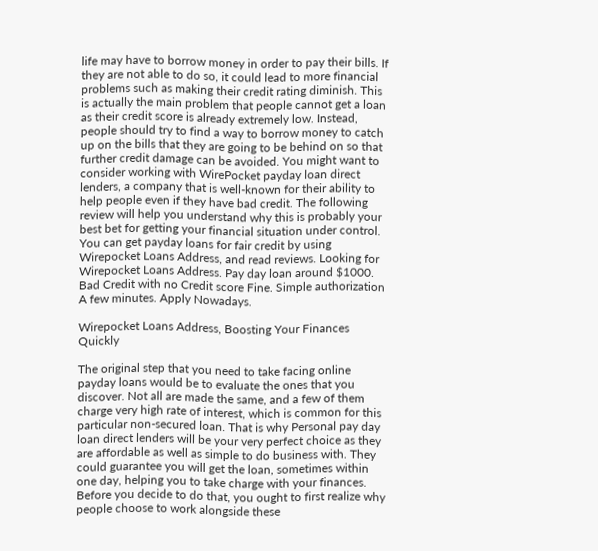life may have to borrow money in order to pay their bills. If they are not able to do so, it could lead to more financial problems such as making their credit rating diminish. This is actually the main problem that people cannot get a loan as their credit score is already extremely low. Instead, people should try to find a way to borrow money to catch up on the bills that they are going to be behind on so that further credit damage can be avoided. You might want to consider working with WirePocket payday loan direct lenders, a company that is well-known for their ability to help people even if they have bad credit. The following review will help you understand why this is probably your best bet for getting your financial situation under control. You can get payday loans for fair credit by using Wirepocket Loans Address, and read reviews. Looking for Wirepocket Loans Address. Pay day loan around $1000. Bad Credit with no Credit score Fine. Simple authorization A few minutes. Apply Nowadays.

Wirepocket Loans Address, Boosting Your Finances Quickly

The original step that you need to take facing online payday loans would be to evaluate the ones that you discover. Not all are made the same, and a few of them charge very high rate of interest, which is common for this particular non-secured loan. That is why Personal pay day loan direct lenders will be your very perfect choice as they are affordable as well as simple to do business with. They could guarantee you will get the loan, sometimes within one day, helping you to take charge with your finances. Before you decide to do that, you ought to first realize why people choose to work alongside these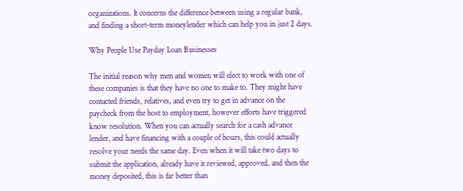organizations. It concerns the difference between using a regular bank, and finding a short-term moneylender which can help you in just 2 days.

Why People Use Payday Loan Businesses

The initial reason why men and women will elect to work with one of these companies is that they have no one to make to. They might have contacted friends, relatives, and even try to get in advance on the paycheck from the host to employment, however efforts have triggered know resolution. When you can actually search for a cash advance lender, and have financing with a couple of hours, this could actually resolve your needs the same day. Even when it will take two days to submit the application, already have it reviewed, approved, and then the money deposited, this is far better than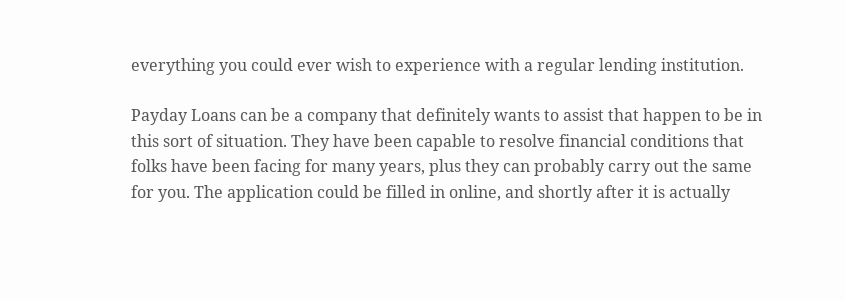everything you could ever wish to experience with a regular lending institution.

Payday Loans can be a company that definitely wants to assist that happen to be in this sort of situation. They have been capable to resolve financial conditions that folks have been facing for many years, plus they can probably carry out the same for you. The application could be filled in online, and shortly after it is actually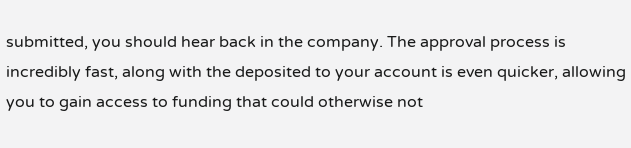submitted, you should hear back in the company. The approval process is incredibly fast, along with the deposited to your account is even quicker, allowing you to gain access to funding that could otherwise not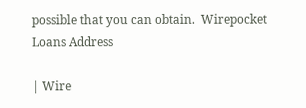possible that you can obtain.  Wirepocket Loans Address

| Wire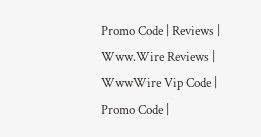Promo Code | Reviews | Www.Wire Reviews | WwwWire Vip Code | Promo Code |